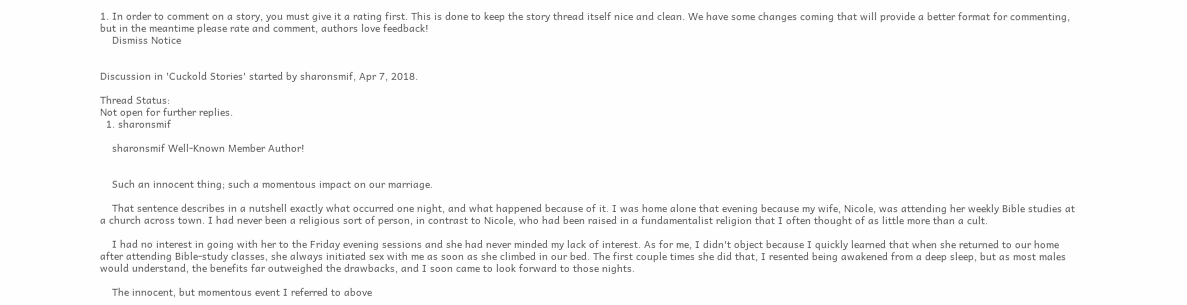1. In order to comment on a story, you must give it a rating first. This is done to keep the story thread itself nice and clean. We have some changes coming that will provide a better format for commenting, but in the meantime please rate and comment, authors love feedback!
    Dismiss Notice


Discussion in 'Cuckold Stories' started by sharonsmif, Apr 7, 2018.

Thread Status:
Not open for further replies.
  1. sharonsmif

    sharonsmif Well-Known Member Author!


    Such an innocent thing; such a momentous impact on our marriage.

    That sentence describes in a nutshell exactly what occurred one night, and what happened because of it. I was home alone that evening because my wife, Nicole, was attending her weekly Bible studies at a church across town. I had never been a religious sort of person, in contrast to Nicole, who had been raised in a fundamentalist religion that I often thought of as little more than a cult.

    I had no interest in going with her to the Friday evening sessions and she had never minded my lack of interest. As for me, I didn't object because I quickly learned that when she returned to our home after attending Bible-study classes, she always initiated sex with me as soon as she climbed in our bed. The first couple times she did that, I resented being awakened from a deep sleep, but as most males would understand, the benefits far outweighed the drawbacks, and I soon came to look forward to those nights.

    The innocent, but momentous event I referred to above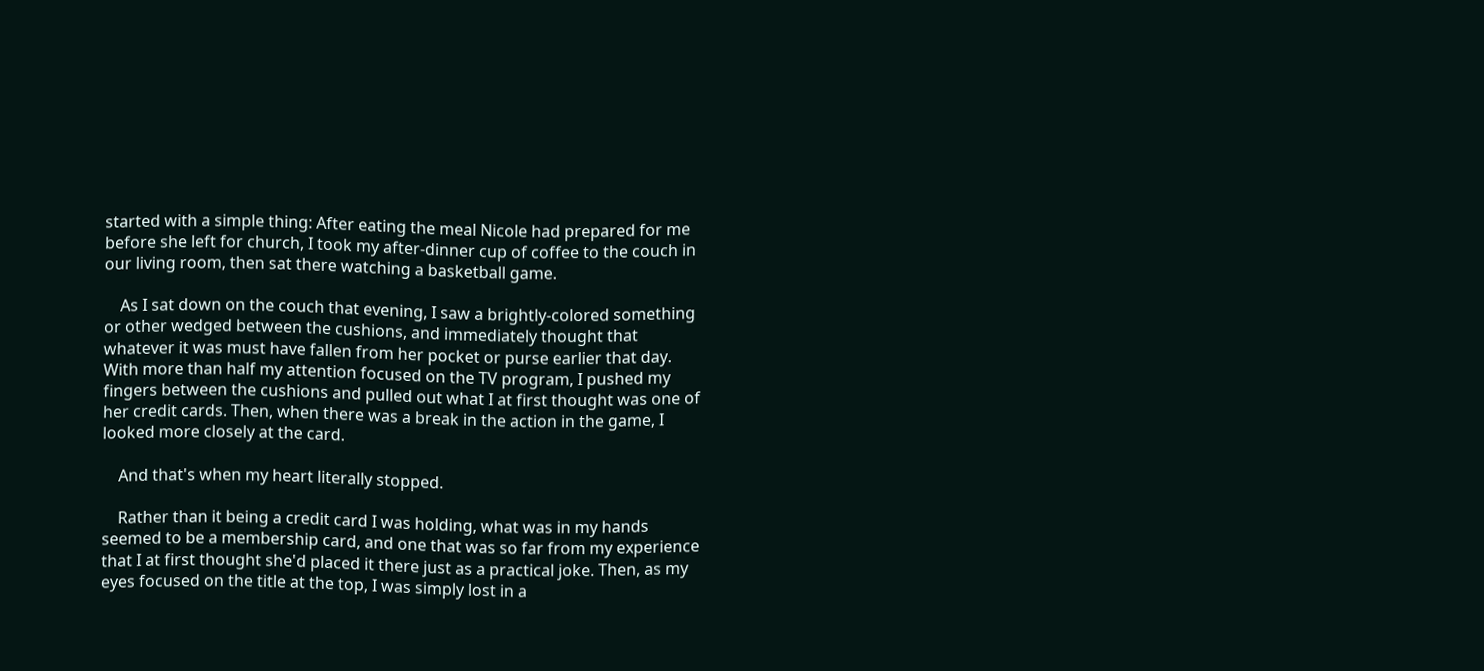started with a simple thing: After eating the meal Nicole had prepared for me before she left for church, I took my after-dinner cup of coffee to the couch in our living room, then sat there watching a basketball game.

    As I sat down on the couch that evening, I saw a brightly-colored something or other wedged between the cushions, and immediately thought that whatever it was must have fallen from her pocket or purse earlier that day. With more than half my attention focused on the TV program, I pushed my fingers between the cushions and pulled out what I at first thought was one of her credit cards. Then, when there was a break in the action in the game, I looked more closely at the card.

    And that's when my heart literally stopped.

    Rather than it being a credit card I was holding, what was in my hands seemed to be a membership card, and one that was so far from my experience that I at first thought she'd placed it there just as a practical joke. Then, as my eyes focused on the title at the top, I was simply lost in a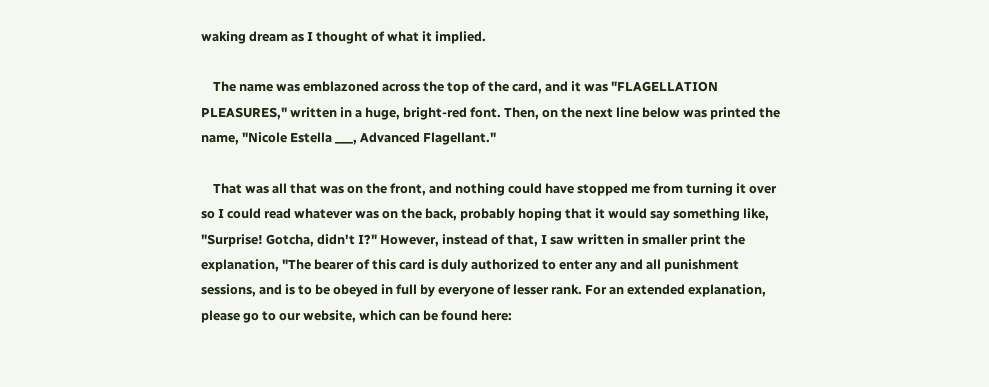waking dream as I thought of what it implied.

    The name was emblazoned across the top of the card, and it was "FLAGELLATION PLEASURES," written in a huge, bright-red font. Then, on the next line below was printed the name, "Nicole Estella ___, Advanced Flagellant."

    That was all that was on the front, and nothing could have stopped me from turning it over so I could read whatever was on the back, probably hoping that it would say something like, "Surprise! Gotcha, didn't I?" However, instead of that, I saw written in smaller print the explanation, "The bearer of this card is duly authorized to enter any and all punishment sessions, and is to be obeyed in full by everyone of lesser rank. For an extended explanation, please go to our website, which can be found here: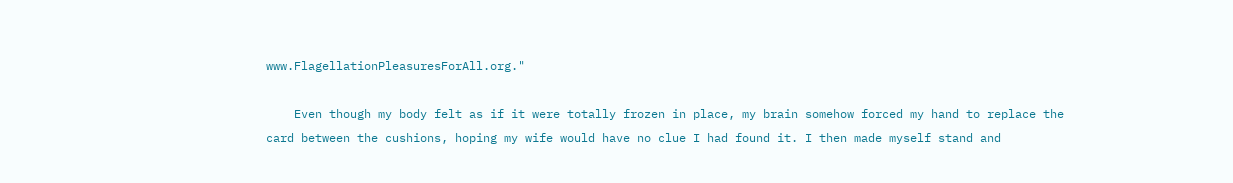www.FlagellationPleasuresForAll.org."

    Even though my body felt as if it were totally frozen in place, my brain somehow forced my hand to replace the card between the cushions, hoping my wife would have no clue I had found it. I then made myself stand and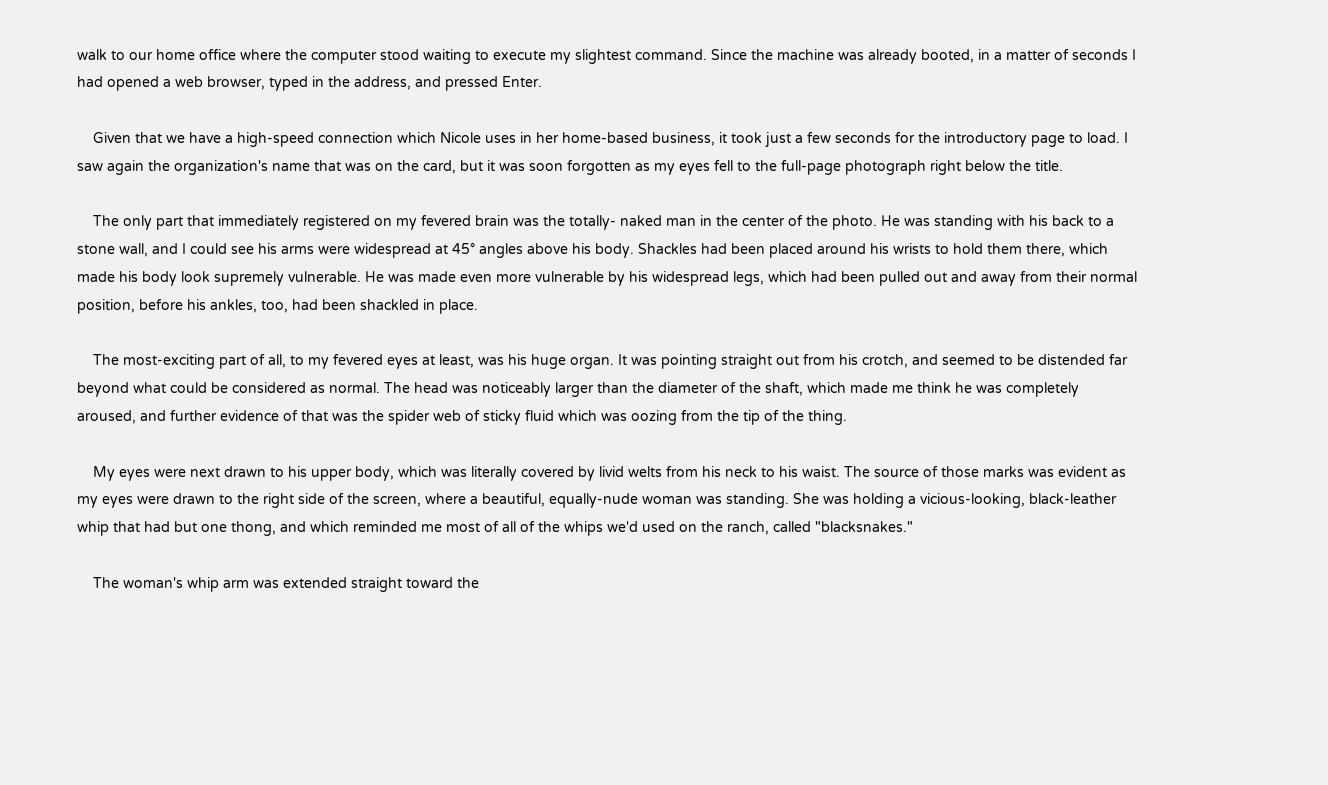walk to our home office where the computer stood waiting to execute my slightest command. Since the machine was already booted, in a matter of seconds I had opened a web browser, typed in the address, and pressed Enter.

    Given that we have a high-speed connection which Nicole uses in her home-based business, it took just a few seconds for the introductory page to load. I saw again the organization's name that was on the card, but it was soon forgotten as my eyes fell to the full-page photograph right below the title.

    The only part that immediately registered on my fevered brain was the totally- naked man in the center of the photo. He was standing with his back to a stone wall, and I could see his arms were widespread at 45° angles above his body. Shackles had been placed around his wrists to hold them there, which made his body look supremely vulnerable. He was made even more vulnerable by his widespread legs, which had been pulled out and away from their normal position, before his ankles, too, had been shackled in place.

    The most-exciting part of all, to my fevered eyes at least, was his huge organ. It was pointing straight out from his crotch, and seemed to be distended far beyond what could be considered as normal. The head was noticeably larger than the diameter of the shaft, which made me think he was completely aroused, and further evidence of that was the spider web of sticky fluid which was oozing from the tip of the thing.

    My eyes were next drawn to his upper body, which was literally covered by livid welts from his neck to his waist. The source of those marks was evident as my eyes were drawn to the right side of the screen, where a beautiful, equally-nude woman was standing. She was holding a vicious-looking, black-leather whip that had but one thong, and which reminded me most of all of the whips we'd used on the ranch, called "blacksnakes."

    The woman's whip arm was extended straight toward the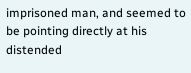imprisoned man, and seemed to be pointing directly at his distended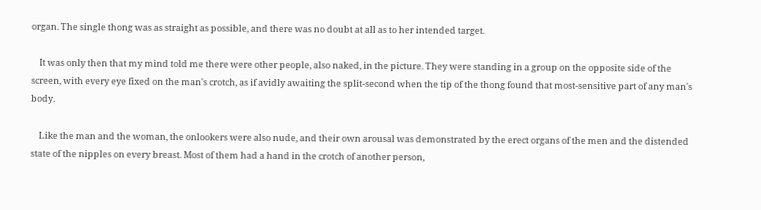organ. The single thong was as straight as possible, and there was no doubt at all as to her intended target.

    It was only then that my mind told me there were other people, also naked, in the picture. They were standing in a group on the opposite side of the screen, with every eye fixed on the man's crotch, as if avidly awaiting the split-second when the tip of the thong found that most-sensitive part of any man's body.

    Like the man and the woman, the onlookers were also nude, and their own arousal was demonstrated by the erect organs of the men and the distended state of the nipples on every breast. Most of them had a hand in the crotch of another person,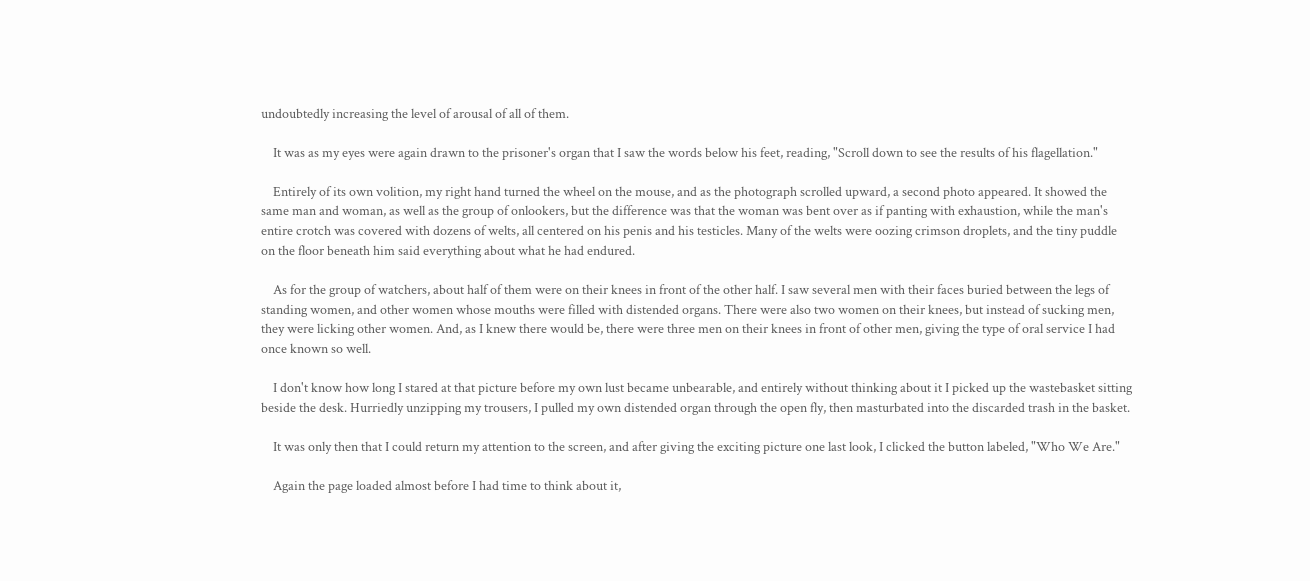undoubtedly increasing the level of arousal of all of them.

    It was as my eyes were again drawn to the prisoner's organ that I saw the words below his feet, reading, "Scroll down to see the results of his flagellation."

    Entirely of its own volition, my right hand turned the wheel on the mouse, and as the photograph scrolled upward, a second photo appeared. It showed the same man and woman, as well as the group of onlookers, but the difference was that the woman was bent over as if panting with exhaustion, while the man's entire crotch was covered with dozens of welts, all centered on his penis and his testicles. Many of the welts were oozing crimson droplets, and the tiny puddle on the floor beneath him said everything about what he had endured.

    As for the group of watchers, about half of them were on their knees in front of the other half. I saw several men with their faces buried between the legs of standing women, and other women whose mouths were filled with distended organs. There were also two women on their knees, but instead of sucking men, they were licking other women. And, as I knew there would be, there were three men on their knees in front of other men, giving the type of oral service I had once known so well.

    I don't know how long I stared at that picture before my own lust became unbearable, and entirely without thinking about it I picked up the wastebasket sitting beside the desk. Hurriedly unzipping my trousers, I pulled my own distended organ through the open fly, then masturbated into the discarded trash in the basket.

    It was only then that I could return my attention to the screen, and after giving the exciting picture one last look, I clicked the button labeled, "Who We Are."

    Again the page loaded almost before I had time to think about it,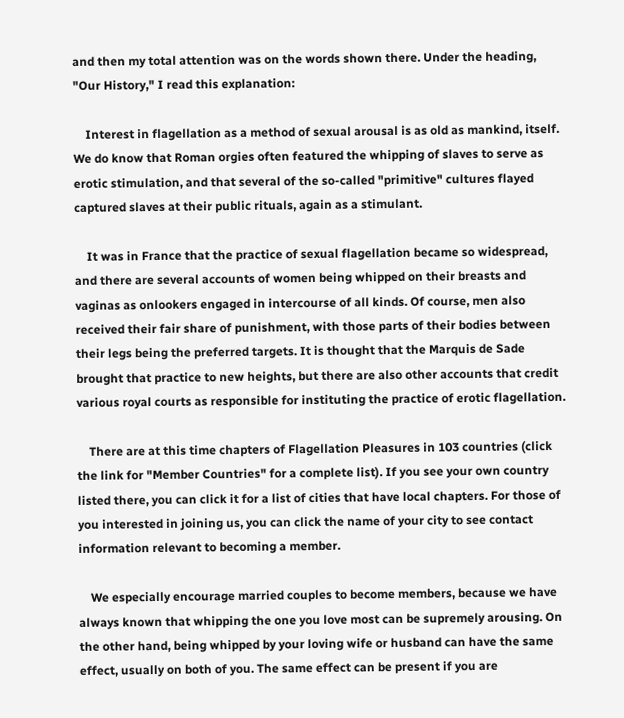and then my total attention was on the words shown there. Under the heading, "Our History," I read this explanation:

    Interest in flagellation as a method of sexual arousal is as old as mankind, itself. We do know that Roman orgies often featured the whipping of slaves to serve as erotic stimulation, and that several of the so-called "primitive" cultures flayed captured slaves at their public rituals, again as a stimulant.

    It was in France that the practice of sexual flagellation became so widespread, and there are several accounts of women being whipped on their breasts and vaginas as onlookers engaged in intercourse of all kinds. Of course, men also received their fair share of punishment, with those parts of their bodies between their legs being the preferred targets. It is thought that the Marquis de Sade brought that practice to new heights, but there are also other accounts that credit various royal courts as responsible for instituting the practice of erotic flagellation.

    There are at this time chapters of Flagellation Pleasures in 103 countries (click the link for "Member Countries" for a complete list). If you see your own country listed there, you can click it for a list of cities that have local chapters. For those of you interested in joining us, you can click the name of your city to see contact information relevant to becoming a member.

    We especially encourage married couples to become members, because we have always known that whipping the one you love most can be supremely arousing. On the other hand, being whipped by your loving wife or husband can have the same effect, usually on both of you. The same effect can be present if you are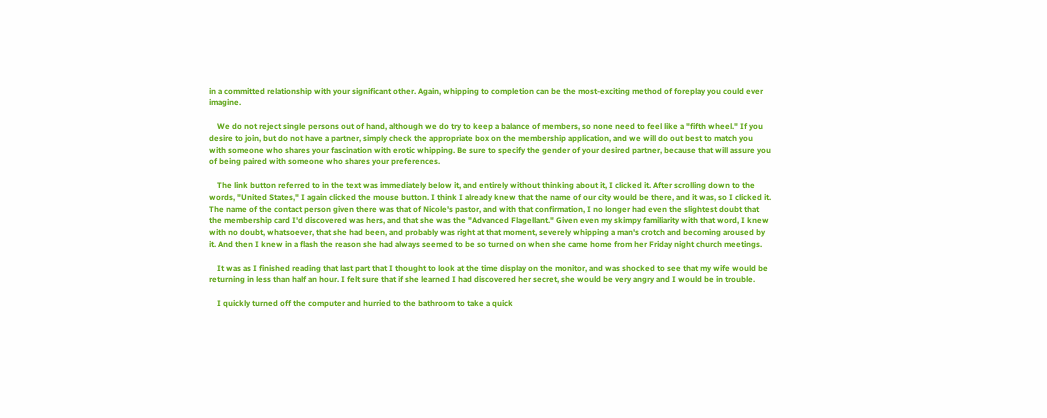in a committed relationship with your significant other. Again, whipping to completion can be the most-exciting method of foreplay you could ever imagine.

    We do not reject single persons out of hand, although we do try to keep a balance of members, so none need to feel like a "fifth wheel." If you desire to join, but do not have a partner, simply check the appropriate box on the membership application, and we will do out best to match you with someone who shares your fascination with erotic whipping. Be sure to specify the gender of your desired partner, because that will assure you of being paired with someone who shares your preferences.

    The link button referred to in the text was immediately below it, and entirely without thinking about it, I clicked it. After scrolling down to the words, "United States," I again clicked the mouse button. I think I already knew that the name of our city would be there, and it was, so I clicked it. The name of the contact person given there was that of Nicole's pastor, and with that confirmation, I no longer had even the slightest doubt that the membership card I'd discovered was hers, and that she was the "Advanced Flagellant." Given even my skimpy familiarity with that word, I knew with no doubt, whatsoever, that she had been, and probably was right at that moment, severely whipping a man's crotch and becoming aroused by it. And then I knew in a flash the reason she had always seemed to be so turned on when she came home from her Friday night church meetings.

    It was as I finished reading that last part that I thought to look at the time display on the monitor, and was shocked to see that my wife would be returning in less than half an hour. I felt sure that if she learned I had discovered her secret, she would be very angry and I would be in trouble.

    I quickly turned off the computer and hurried to the bathroom to take a quick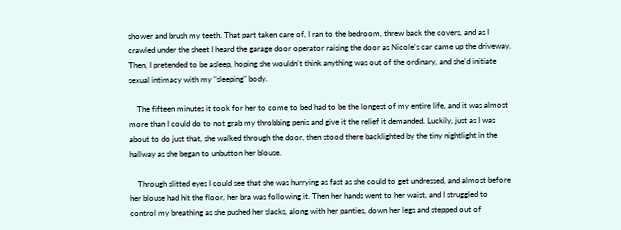shower and brush my teeth. That part taken care of, I ran to the bedroom, threw back the covers, and as I crawled under the sheet I heard the garage door operator raising the door as Nicole's car came up the driveway. Then, I pretended to be asleep, hoping she wouldn't think anything was out of the ordinary, and she'd initiate sexual intimacy with my "sleeping" body.

    The fifteen minutes it took for her to come to bed had to be the longest of my entire life, and it was almost more than I could do to not grab my throbbing penis and give it the relief it demanded. Luckily, just as I was about to do just that, she walked through the door, then stood there backlighted by the tiny nightlight in the hallway as she began to unbutton her blouse.

    Through slitted eyes I could see that she was hurrying as fast as she could to get undressed, and almost before her blouse had hit the floor, her bra was following it. Then her hands went to her waist, and I struggled to control my breathing as she pushed her slacks, along with her panties, down her legs and stepped out of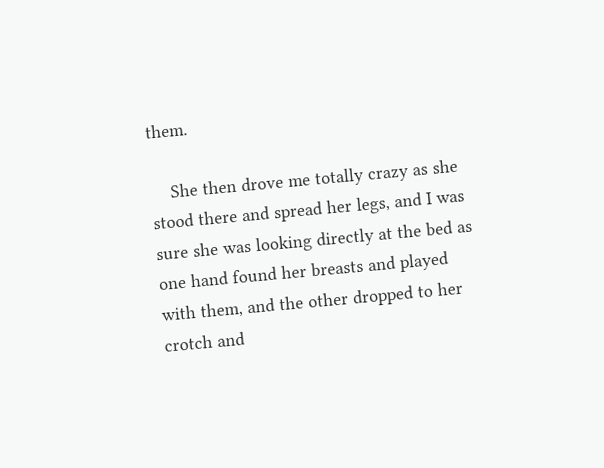them.

    She then drove me totally crazy as she stood there and spread her legs, and I was sure she was looking directly at the bed as one hand found her breasts and played with them, and the other dropped to her crotch and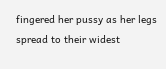fingered her pussy as her legs spread to their widest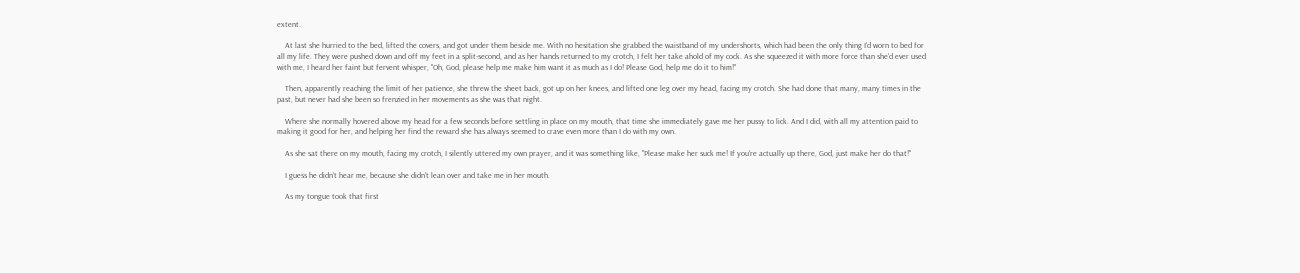extent.

    At last she hurried to the bed, lifted the covers, and got under them beside me. With no hesitation she grabbed the waistband of my undershorts, which had been the only thing I'd worn to bed for all my life. They were pushed down and off my feet in a split-second, and as her hands returned to my crotch, I felt her take ahold of my cock. As she squeezed it with more force than she'd ever used with me, I heard her faint but fervent whisper, "Oh, God, please help me make him want it as much as I do! Please God, help me do it to him!"

    Then, apparently reaching the limit of her patience, she threw the sheet back, got up on her knees, and lifted one leg over my head, facing my crotch. She had done that many, many times in the past, but never had she been so frenzied in her movements as she was that night.

    Where she normally hovered above my head for a few seconds before settling in place on my mouth, that time she immediately gave me her pussy to lick. And I did, with all my attention paid to making it good for her, and helping her find the reward she has always seemed to crave even more than I do with my own.

    As she sat there on my mouth, facing my crotch, I silently uttered my own prayer, and it was something like, "Please make her suck me! If you're actually up there, God, just make her do that!"

    I guess he didn't hear me, because she didn't lean over and take me in her mouth.

    As my tongue took that first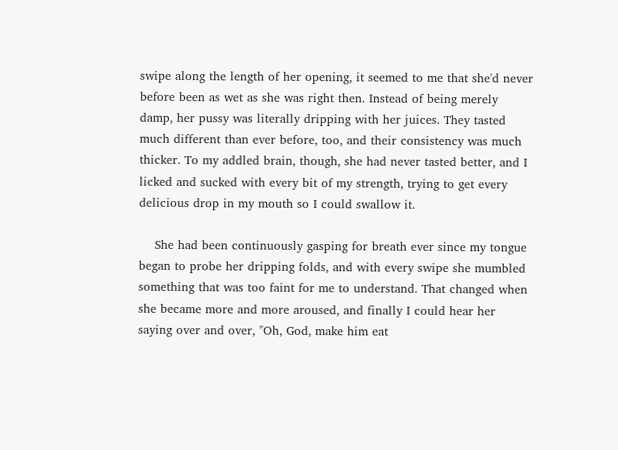swipe along the length of her opening, it seemed to me that she'd never before been as wet as she was right then. Instead of being merely damp, her pussy was literally dripping with her juices. They tasted much different than ever before, too, and their consistency was much thicker. To my addled brain, though, she had never tasted better, and I licked and sucked with every bit of my strength, trying to get every delicious drop in my mouth so I could swallow it.

    She had been continuously gasping for breath ever since my tongue began to probe her dripping folds, and with every swipe she mumbled something that was too faint for me to understand. That changed when she became more and more aroused, and finally I could hear her saying over and over, "Oh, God, make him eat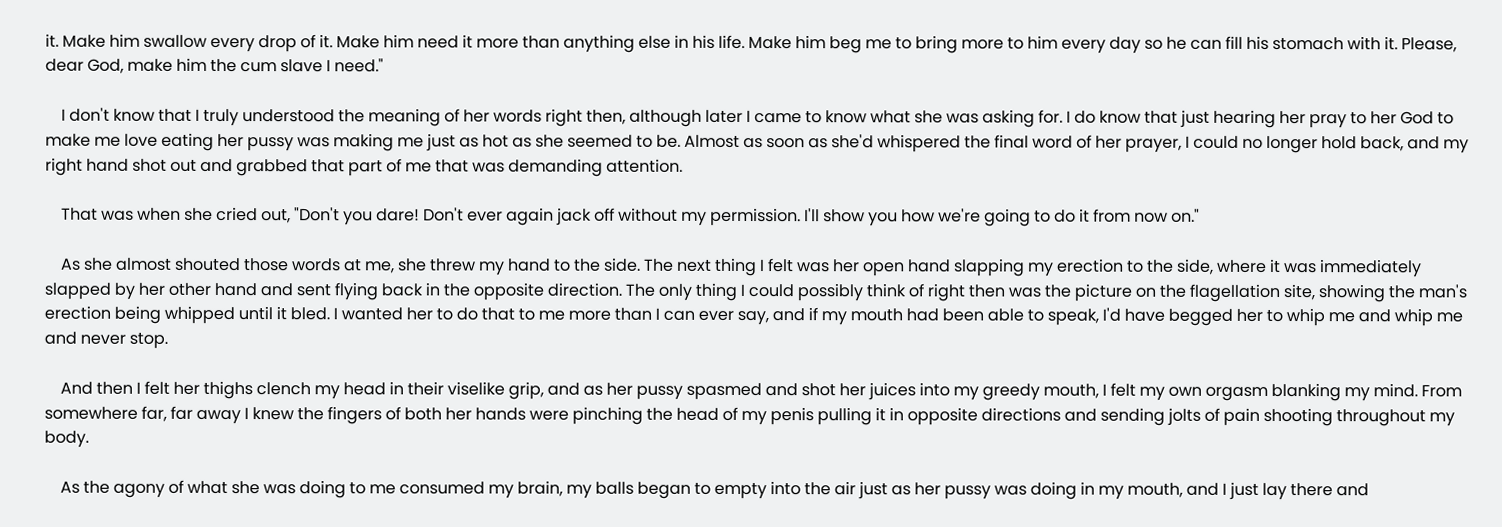it. Make him swallow every drop of it. Make him need it more than anything else in his life. Make him beg me to bring more to him every day so he can fill his stomach with it. Please, dear God, make him the cum slave I need."

    I don't know that I truly understood the meaning of her words right then, although later I came to know what she was asking for. I do know that just hearing her pray to her God to make me love eating her pussy was making me just as hot as she seemed to be. Almost as soon as she'd whispered the final word of her prayer, I could no longer hold back, and my right hand shot out and grabbed that part of me that was demanding attention.

    That was when she cried out, "Don't you dare! Don't ever again jack off without my permission. I'll show you how we're going to do it from now on."

    As she almost shouted those words at me, she threw my hand to the side. The next thing I felt was her open hand slapping my erection to the side, where it was immediately slapped by her other hand and sent flying back in the opposite direction. The only thing I could possibly think of right then was the picture on the flagellation site, showing the man's erection being whipped until it bled. I wanted her to do that to me more than I can ever say, and if my mouth had been able to speak, I'd have begged her to whip me and whip me and never stop.

    And then I felt her thighs clench my head in their viselike grip, and as her pussy spasmed and shot her juices into my greedy mouth, I felt my own orgasm blanking my mind. From somewhere far, far away I knew the fingers of both her hands were pinching the head of my penis pulling it in opposite directions and sending jolts of pain shooting throughout my body.

    As the agony of what she was doing to me consumed my brain, my balls began to empty into the air just as her pussy was doing in my mouth, and I just lay there and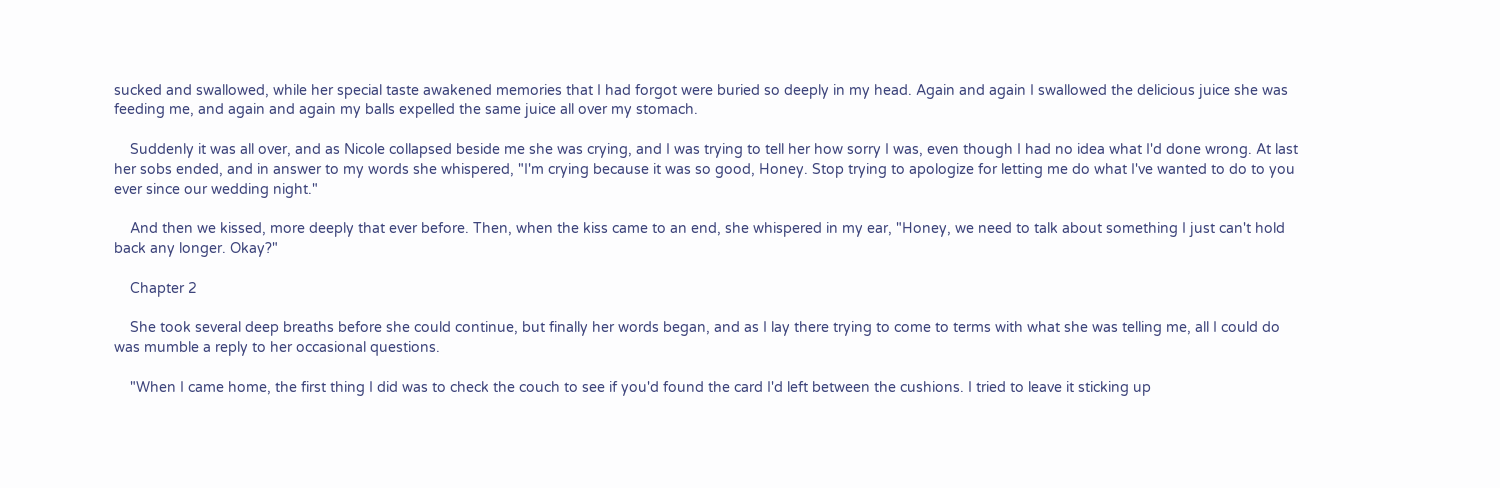sucked and swallowed, while her special taste awakened memories that I had forgot were buried so deeply in my head. Again and again I swallowed the delicious juice she was feeding me, and again and again my balls expelled the same juice all over my stomach.

    Suddenly it was all over, and as Nicole collapsed beside me she was crying, and I was trying to tell her how sorry I was, even though I had no idea what I'd done wrong. At last her sobs ended, and in answer to my words she whispered, "I'm crying because it was so good, Honey. Stop trying to apologize for letting me do what I've wanted to do to you ever since our wedding night."

    And then we kissed, more deeply that ever before. Then, when the kiss came to an end, she whispered in my ear, "Honey, we need to talk about something I just can't hold back any longer. Okay?"

    Chapter 2

    She took several deep breaths before she could continue, but finally her words began, and as I lay there trying to come to terms with what she was telling me, all I could do was mumble a reply to her occasional questions.

    "When I came home, the first thing I did was to check the couch to see if you'd found the card I'd left between the cushions. I tried to leave it sticking up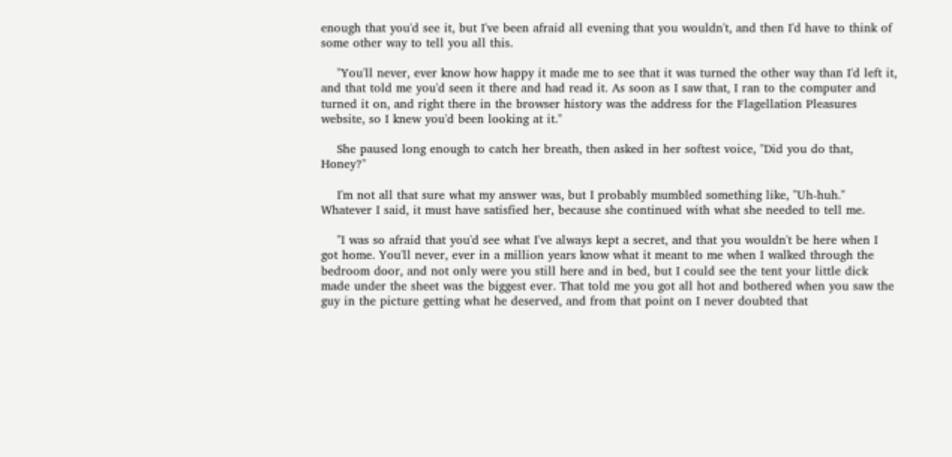enough that you'd see it, but I've been afraid all evening that you wouldn't, and then I'd have to think of some other way to tell you all this.

    "You'll never, ever know how happy it made me to see that it was turned the other way than I'd left it, and that told me you'd seen it there and had read it. As soon as I saw that, I ran to the computer and turned it on, and right there in the browser history was the address for the Flagellation Pleasures website, so I knew you'd been looking at it."

    She paused long enough to catch her breath, then asked in her softest voice, "Did you do that, Honey?"

    I'm not all that sure what my answer was, but I probably mumbled something like, "Uh-huh." Whatever I said, it must have satisfied her, because she continued with what she needed to tell me.

    "I was so afraid that you'd see what I've always kept a secret, and that you wouldn't be here when I got home. You'll never, ever in a million years know what it meant to me when I walked through the bedroom door, and not only were you still here and in bed, but I could see the tent your little dick made under the sheet was the biggest ever. That told me you got all hot and bothered when you saw the guy in the picture getting what he deserved, and from that point on I never doubted that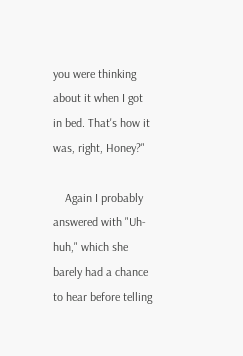you were thinking about it when I got in bed. That's how it was, right, Honey?"

    Again I probably answered with "Uh-huh," which she barely had a chance to hear before telling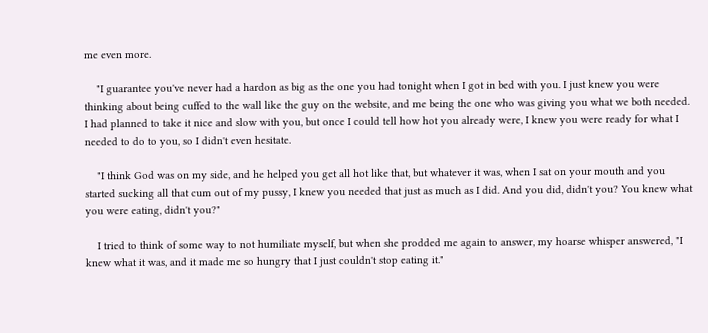me even more.

    "I guarantee you've never had a hardon as big as the one you had tonight when I got in bed with you. I just knew you were thinking about being cuffed to the wall like the guy on the website, and me being the one who was giving you what we both needed. I had planned to take it nice and slow with you, but once I could tell how hot you already were, I knew you were ready for what I needed to do to you, so I didn't even hesitate.

    "I think God was on my side, and he helped you get all hot like that, but whatever it was, when I sat on your mouth and you started sucking all that cum out of my pussy, I knew you needed that just as much as I did. And you did, didn't you? You knew what you were eating, didn't you?"

    I tried to think of some way to not humiliate myself, but when she prodded me again to answer, my hoarse whisper answered, "I knew what it was, and it made me so hungry that I just couldn't stop eating it."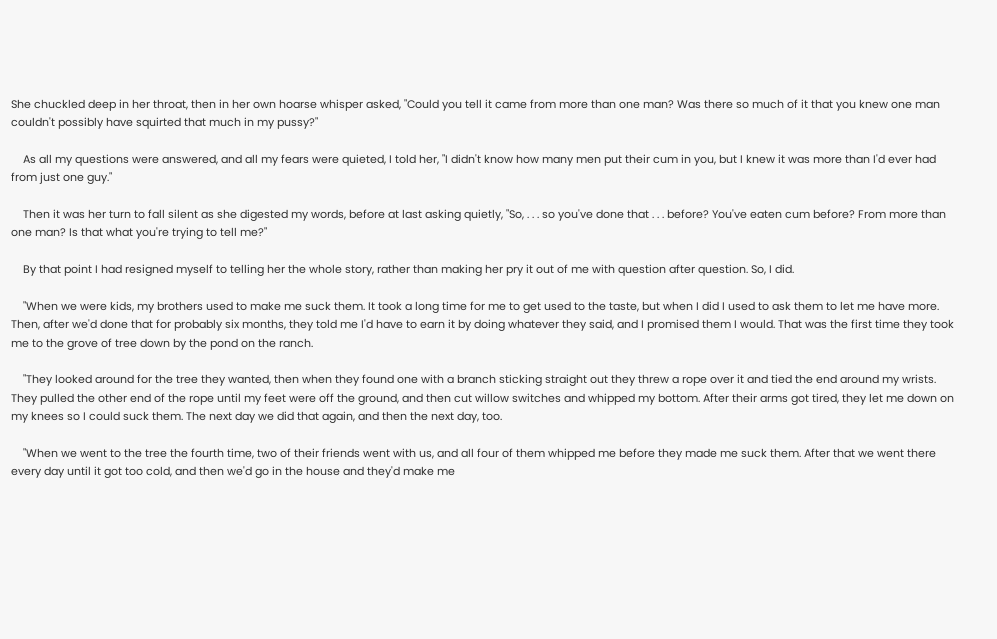She chuckled deep in her throat, then in her own hoarse whisper asked, "Could you tell it came from more than one man? Was there so much of it that you knew one man couldn't possibly have squirted that much in my pussy?"

    As all my questions were answered, and all my fears were quieted, I told her, "I didn't know how many men put their cum in you, but I knew it was more than I'd ever had from just one guy."

    Then it was her turn to fall silent as she digested my words, before at last asking quietly, "So, . . . so you've done that . . . before? You've eaten cum before? From more than one man? Is that what you're trying to tell me?"

    By that point I had resigned myself to telling her the whole story, rather than making her pry it out of me with question after question. So, I did.

    "When we were kids, my brothers used to make me suck them. It took a long time for me to get used to the taste, but when I did I used to ask them to let me have more. Then, after we'd done that for probably six months, they told me I'd have to earn it by doing whatever they said, and I promised them I would. That was the first time they took me to the grove of tree down by the pond on the ranch.

    "They looked around for the tree they wanted, then when they found one with a branch sticking straight out they threw a rope over it and tied the end around my wrists. They pulled the other end of the rope until my feet were off the ground, and then cut willow switches and whipped my bottom. After their arms got tired, they let me down on my knees so I could suck them. The next day we did that again, and then the next day, too.

    "When we went to the tree the fourth time, two of their friends went with us, and all four of them whipped me before they made me suck them. After that we went there every day until it got too cold, and then we'd go in the house and they'd make me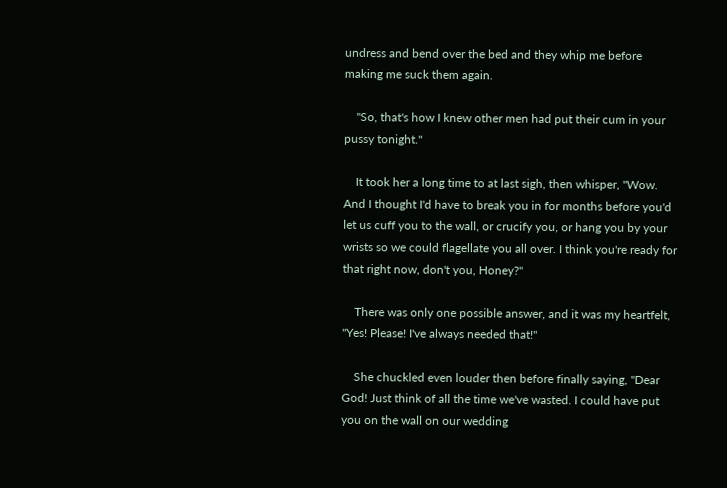undress and bend over the bed and they whip me before making me suck them again.

    "So, that's how I knew other men had put their cum in your pussy tonight."

    It took her a long time to at last sigh, then whisper, "Wow. And I thought I'd have to break you in for months before you'd let us cuff you to the wall, or crucify you, or hang you by your wrists so we could flagellate you all over. I think you're ready for that right now, don't you, Honey?"

    There was only one possible answer, and it was my heartfelt, "Yes! Please! I've always needed that!"

    She chuckled even louder then before finally saying, "Dear God! Just think of all the time we've wasted. I could have put you on the wall on our wedding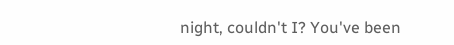night, couldn't I? You've been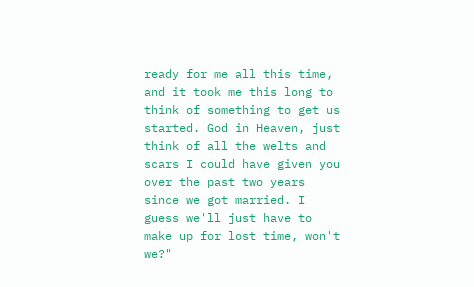ready for me all this time, and it took me this long to think of something to get us started. God in Heaven, just think of all the welts and scars I could have given you over the past two years since we got married. I guess we'll just have to make up for lost time, won't we?"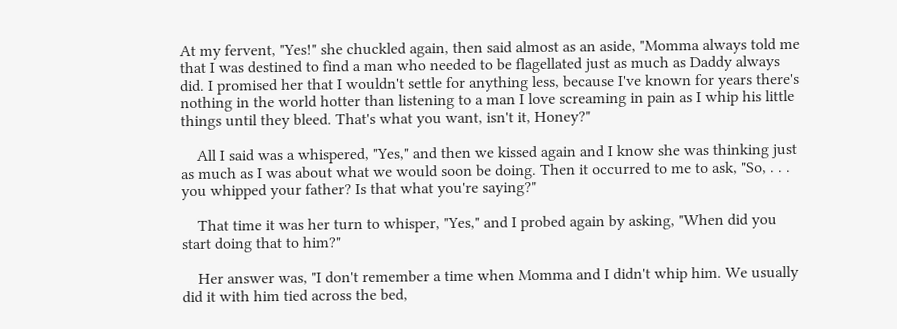At my fervent, "Yes!" she chuckled again, then said almost as an aside, "Momma always told me that I was destined to find a man who needed to be flagellated just as much as Daddy always did. I promised her that I wouldn't settle for anything less, because I've known for years there's nothing in the world hotter than listening to a man I love screaming in pain as I whip his little things until they bleed. That's what you want, isn't it, Honey?"

    All I said was a whispered, "Yes," and then we kissed again and I know she was thinking just as much as I was about what we would soon be doing. Then it occurred to me to ask, "So, . . . you whipped your father? Is that what you're saying?"

    That time it was her turn to whisper, "Yes," and I probed again by asking, "When did you start doing that to him?"

    Her answer was, "I don't remember a time when Momma and I didn't whip him. We usually did it with him tied across the bed,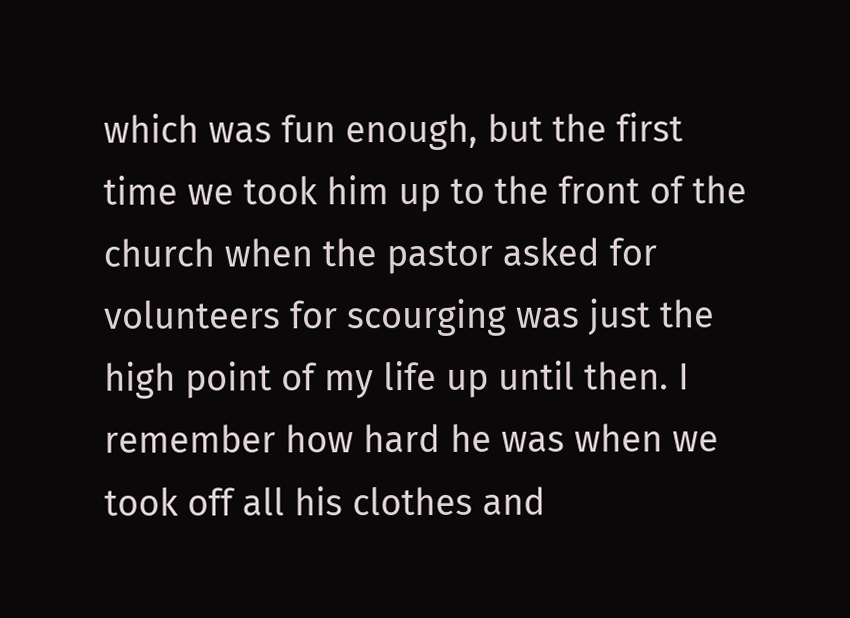which was fun enough, but the first time we took him up to the front of the church when the pastor asked for volunteers for scourging was just the high point of my life up until then. I remember how hard he was when we took off all his clothes and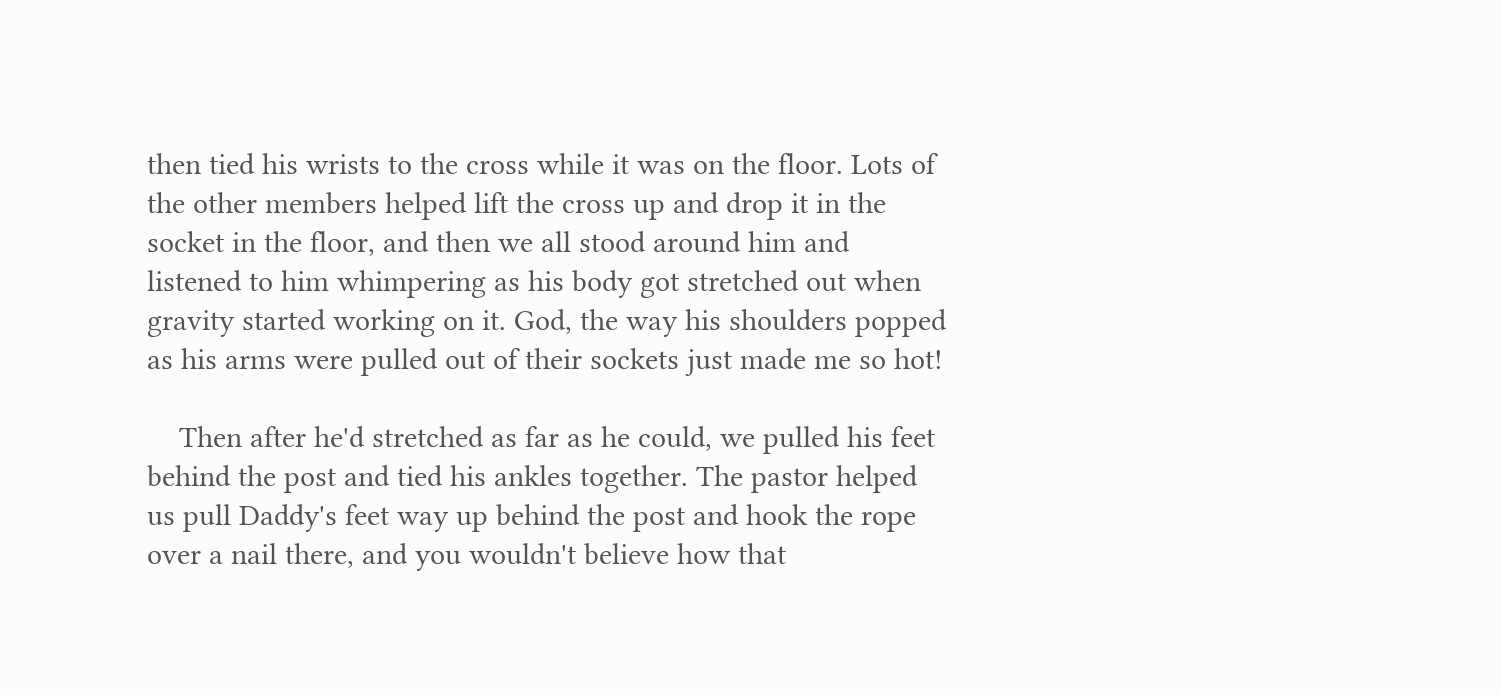then tied his wrists to the cross while it was on the floor. Lots of the other members helped lift the cross up and drop it in the socket in the floor, and then we all stood around him and listened to him whimpering as his body got stretched out when gravity started working on it. God, the way his shoulders popped as his arms were pulled out of their sockets just made me so hot!

    Then after he'd stretched as far as he could, we pulled his feet behind the post and tied his ankles together. The pastor helped us pull Daddy's feet way up behind the post and hook the rope over a nail there, and you wouldn't believe how that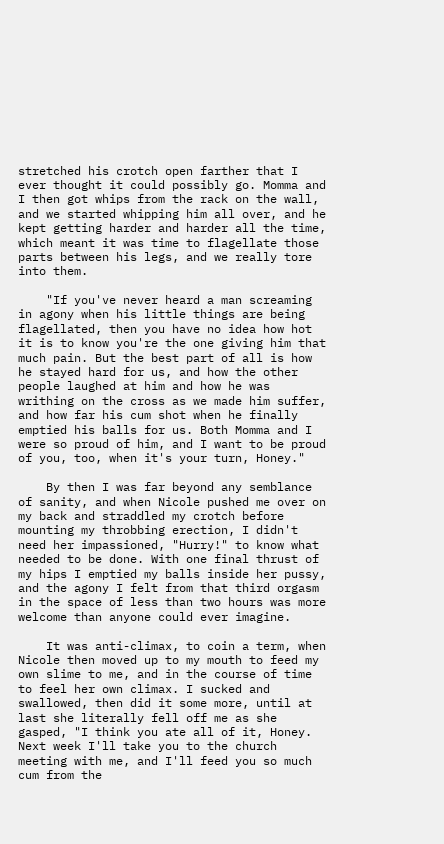stretched his crotch open farther that I ever thought it could possibly go. Momma and I then got whips from the rack on the wall, and we started whipping him all over, and he kept getting harder and harder all the time, which meant it was time to flagellate those parts between his legs, and we really tore into them.

    "If you've never heard a man screaming in agony when his little things are being flagellated, then you have no idea how hot it is to know you're the one giving him that much pain. But the best part of all is how he stayed hard for us, and how the other people laughed at him and how he was writhing on the cross as we made him suffer, and how far his cum shot when he finally emptied his balls for us. Both Momma and I were so proud of him, and I want to be proud of you, too, when it's your turn, Honey."

    By then I was far beyond any semblance of sanity, and when Nicole pushed me over on my back and straddled my crotch before mounting my throbbing erection, I didn't need her impassioned, "Hurry!" to know what needed to be done. With one final thrust of my hips I emptied my balls inside her pussy, and the agony I felt from that third orgasm in the space of less than two hours was more welcome than anyone could ever imagine.

    It was anti-climax, to coin a term, when Nicole then moved up to my mouth to feed my own slime to me, and in the course of time to feel her own climax. I sucked and swallowed, then did it some more, until at last she literally fell off me as she gasped, "I think you ate all of it, Honey. Next week I'll take you to the church meeting with me, and I'll feed you so much cum from the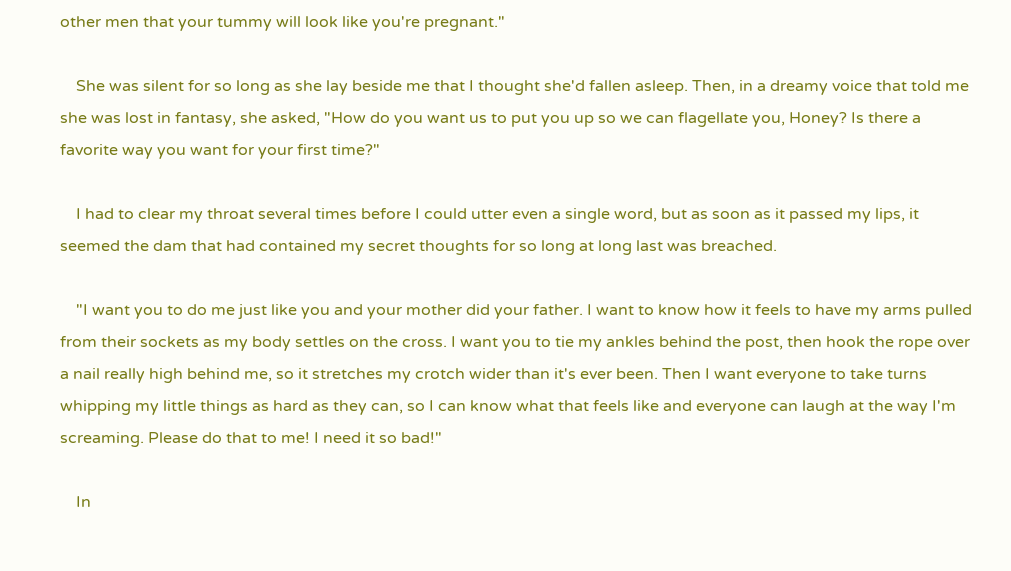other men that your tummy will look like you're pregnant."

    She was silent for so long as she lay beside me that I thought she'd fallen asleep. Then, in a dreamy voice that told me she was lost in fantasy, she asked, "How do you want us to put you up so we can flagellate you, Honey? Is there a favorite way you want for your first time?"

    I had to clear my throat several times before I could utter even a single word, but as soon as it passed my lips, it seemed the dam that had contained my secret thoughts for so long at long last was breached.

    "I want you to do me just like you and your mother did your father. I want to know how it feels to have my arms pulled from their sockets as my body settles on the cross. I want you to tie my ankles behind the post, then hook the rope over a nail really high behind me, so it stretches my crotch wider than it's ever been. Then I want everyone to take turns whipping my little things as hard as they can, so I can know what that feels like and everyone can laugh at the way I'm screaming. Please do that to me! I need it so bad!"

    In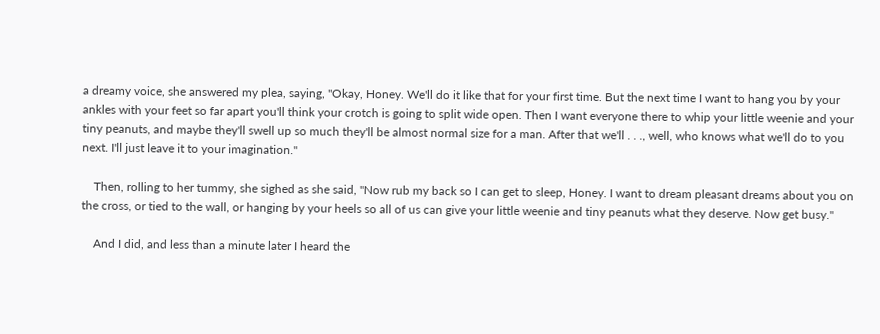a dreamy voice, she answered my plea, saying, "Okay, Honey. We'll do it like that for your first time. But the next time I want to hang you by your ankles with your feet so far apart you'll think your crotch is going to split wide open. Then I want everyone there to whip your little weenie and your tiny peanuts, and maybe they'll swell up so much they'll be almost normal size for a man. After that we'll . . ., well, who knows what we'll do to you next. I'll just leave it to your imagination."

    Then, rolling to her tummy, she sighed as she said, "Now rub my back so I can get to sleep, Honey. I want to dream pleasant dreams about you on the cross, or tied to the wall, or hanging by your heels so all of us can give your little weenie and tiny peanuts what they deserve. Now get busy."

    And I did, and less than a minute later I heard the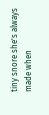tiny snore she's always made when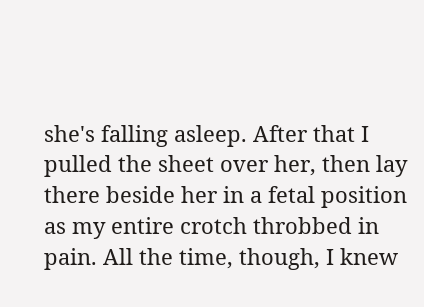she's falling asleep. After that I pulled the sheet over her, then lay there beside her in a fetal position as my entire crotch throbbed in pain. All the time, though, I knew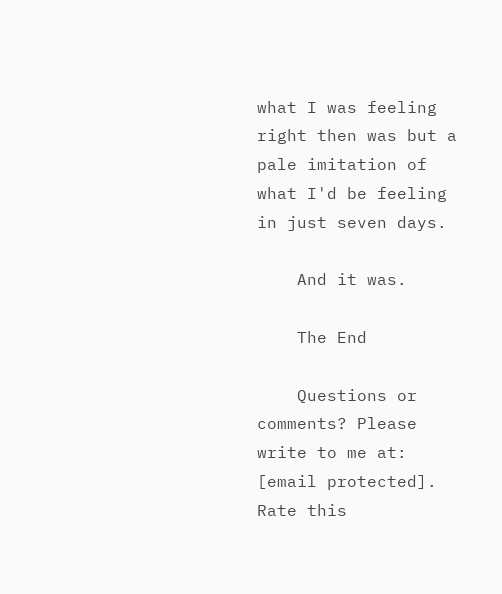what I was feeling right then was but a pale imitation of what I'd be feeling in just seven days.

    And it was.

    The End

    Questions or comments? Please write to me at: [email protected].
Rate this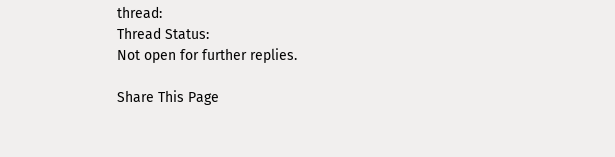thread:
Thread Status:
Not open for further replies.

Share This Page